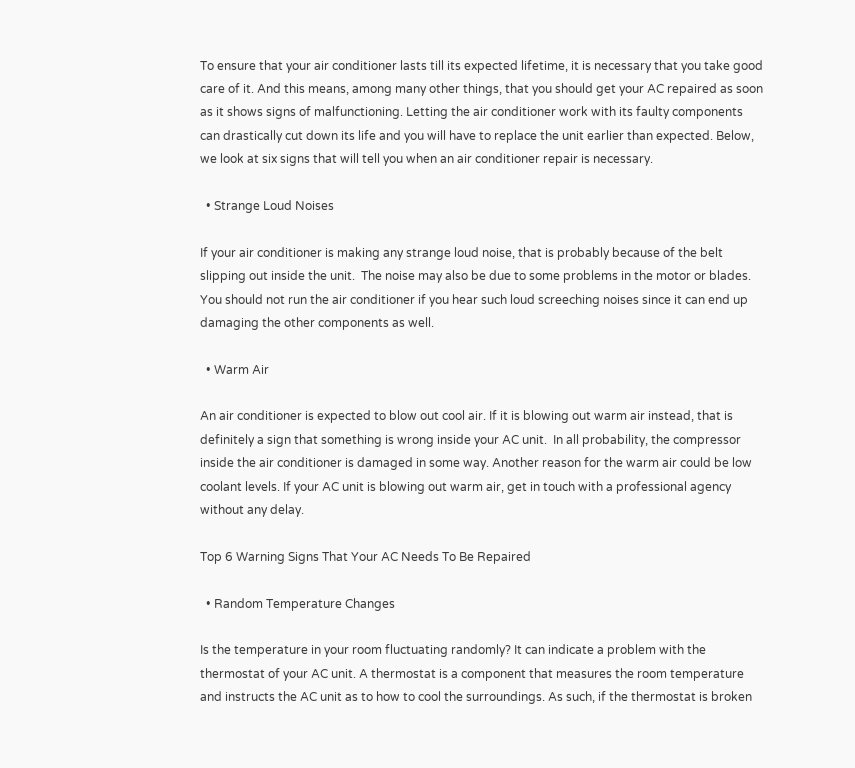To ensure that your air conditioner lasts till its expected lifetime, it is necessary that you take good care of it. And this means, among many other things, that you should get your AC repaired as soon as it shows signs of malfunctioning. Letting the air conditioner work with its faulty components can drastically cut down its life and you will have to replace the unit earlier than expected. Below, we look at six signs that will tell you when an air conditioner repair is necessary.

  • Strange Loud Noises

If your air conditioner is making any strange loud noise, that is probably because of the belt slipping out inside the unit.  The noise may also be due to some problems in the motor or blades. You should not run the air conditioner if you hear such loud screeching noises since it can end up damaging the other components as well.

  • Warm Air

An air conditioner is expected to blow out cool air. If it is blowing out warm air instead, that is definitely a sign that something is wrong inside your AC unit.  In all probability, the compressor inside the air conditioner is damaged in some way. Another reason for the warm air could be low coolant levels. If your AC unit is blowing out warm air, get in touch with a professional agency without any delay.

Top 6 Warning Signs That Your AC Needs To Be Repaired

  • Random Temperature Changes

Is the temperature in your room fluctuating randomly? It can indicate a problem with the thermostat of your AC unit. A thermostat is a component that measures the room temperature and instructs the AC unit as to how to cool the surroundings. As such, if the thermostat is broken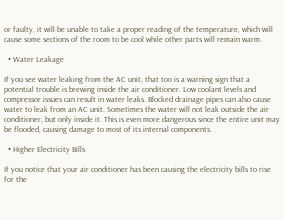or faulty, it will be unable to take a proper reading of the temperature, which will cause some sections of the room to be cool while other parts will remain warm.

  • Water Leakage

If you see water leaking from the AC unit, that too is a warning sign that a potential trouble is brewing inside the air conditioner. Low coolant levels and compressor issues can result in water leaks. Blocked drainage pipes can also cause water to leak from an AC unit. Sometimes the water will not leak outside the air conditioner, but only inside it. This is even more dangerous since the entire unit may be flooded, causing damage to most of its internal components.

  • Higher Electricity Bills

If you notice that your air conditioner has been causing the electricity bills to rise for the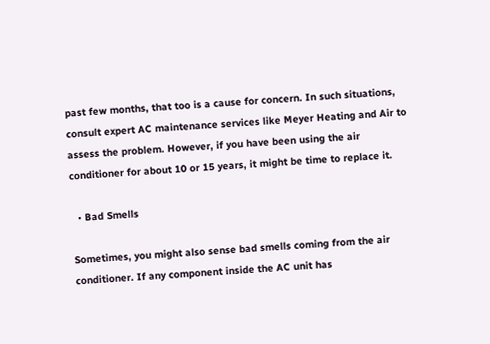past few months, that too is a cause for concern. In such situations, consult expert AC maintenance services like Meyer Heating and Air to assess the problem. However, if you have been using the air conditioner for about 10 or 15 years, it might be time to replace it.

  • Bad Smells

Sometimes, you might also sense bad smells coming from the air conditioner. If any component inside the AC unit has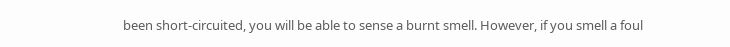been short-circuited, you will be able to sense a burnt smell. However, if you smell a foul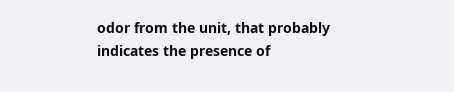odor from the unit, that probably indicates the presence of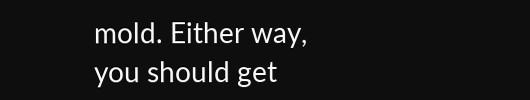mold. Either way, you should get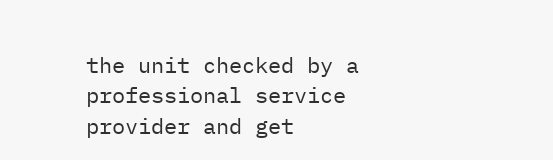the unit checked by a professional service provider and get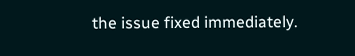the issue fixed immediately.